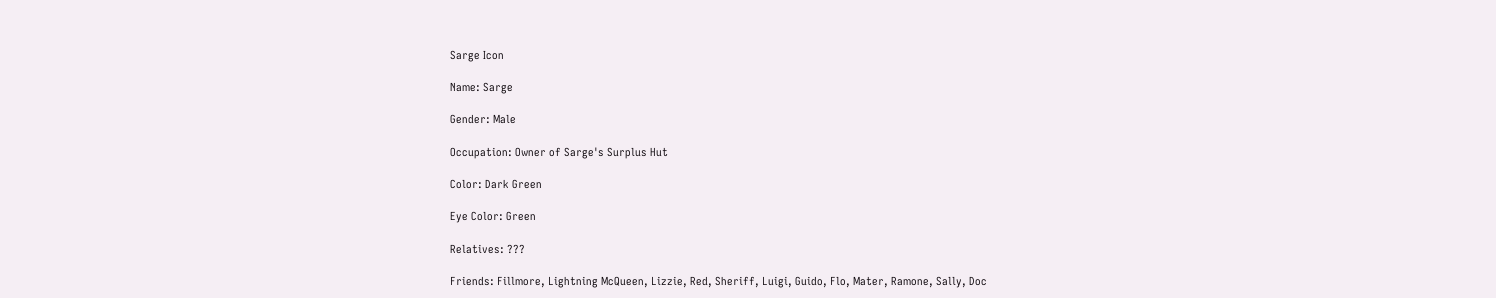Sarge Icon

Name: Sarge

Gender: Male

Occupation: Owner of Sarge's Surplus Hut

Color: Dark Green

Eye Color: Green

Relatives: ???

Friends: Fillmore, Lightning McQueen, Lizzie, Red, Sheriff, Luigi, Guido, Flo, Mater, Ramone, Sally, Doc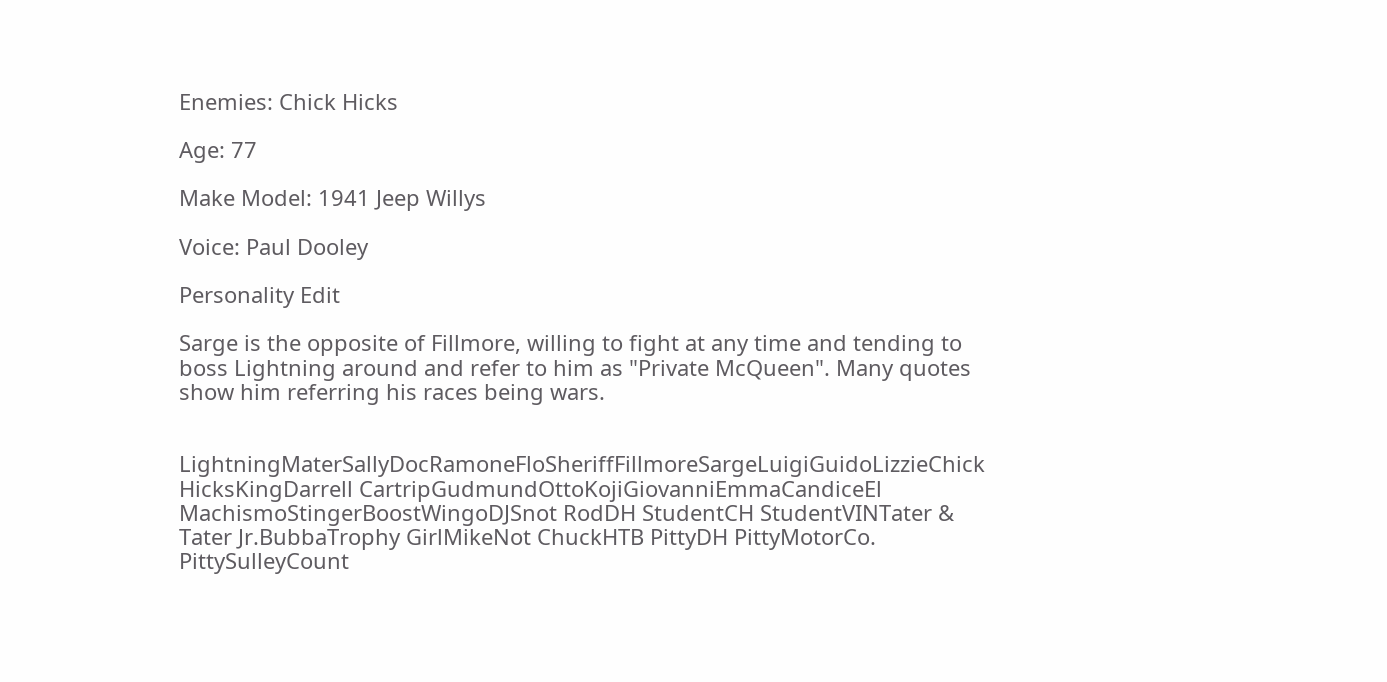Enemies: Chick Hicks

Age: 77

Make Model: 1941 Jeep Willys

Voice: Paul Dooley

Personality Edit

Sarge is the opposite of Fillmore, willing to fight at any time and tending to boss Lightning around and refer to him as "Private McQueen". Many quotes show him referring his races being wars.


LightningMaterSallyDocRamoneFloSheriffFillmoreSargeLuigiGuidoLizzieChick HicksKingDarrell CartripGudmundOttoKojiGiovanniEmmaCandiceEl MachismoStingerBoostWingoDJSnot RodDH StudentCH StudentVINTater & Tater Jr.BubbaTrophy GirlMikeNot ChuckHTB PittyDH PittyMotorCo. PittySulleyCount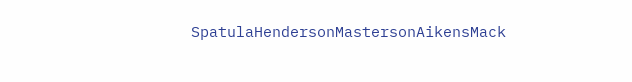SpatulaHendersonMastersonAikensMack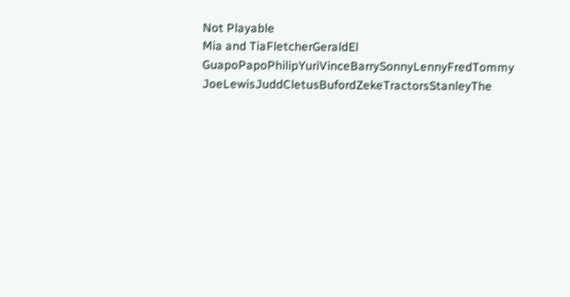Not Playable
Mia and TiaFletcherGeraldEl GuapoPapoPhilipYuriVinceBarrySonnyLennyFredTommy JoeLewisJuddCletusBufordZekeTractorsStanleyThe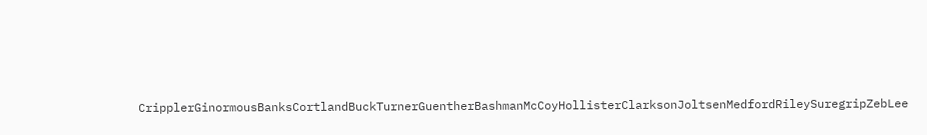CripplerGinormousBanksCortlandBuckTurnerGuentherBashmanMcCoyHollisterClarksonJoltsenMedfordRileySuregripZebLee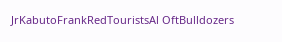JrKabutoFrankRedTouristsAl OftBulldozers